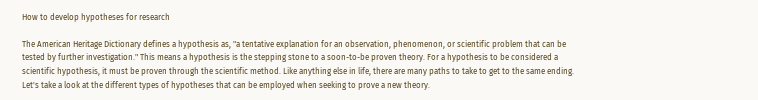How to develop hypotheses for research

The American Heritage Dictionary defines a hypothesis as, "a tentative explanation for an observation, phenomenon, or scientific problem that can be tested by further investigation." This means a hypothesis is the stepping stone to a soon-to-be proven theory. For a hypothesis to be considered a scientific hypothesis, it must be proven through the scientific method. Like anything else in life, there are many paths to take to get to the same ending. Let's take a look at the different types of hypotheses that can be employed when seeking to prove a new theory.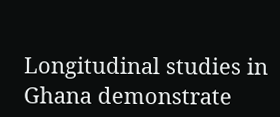Longitudinal studies in Ghana demonstrate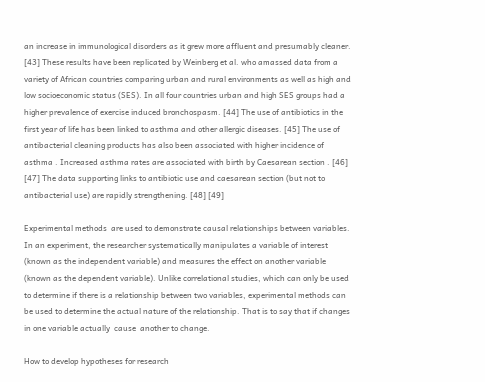an increase in immunological disorders as it grew more affluent and presumably cleaner. [43] These results have been replicated by Weinberg et al. who amassed data from a variety of African countries comparing urban and rural environments as well as high and low socioeconomic status (SES). In all four countries urban and high SES groups had a higher prevalence of exercise induced bronchospasm. [44] The use of antibiotics in the first year of life has been linked to asthma and other allergic diseases. [45] The use of antibacterial cleaning products has also been associated with higher incidence of asthma . Increased asthma rates are associated with birth by Caesarean section . [46] [47] The data supporting links to antibiotic use and caesarean section (but not to antibacterial use) are rapidly strengthening. [48] [49]

Experimental methods  are used to demonstrate causal relationships between variables. In an experiment, the researcher systematically manipulates a variable of interest (known as the independent variable) and measures the effect on another variable (known as the dependent variable). Unlike correlational studies, which can only be used to determine if there is a relationship between two variables, experimental methods can be used to determine the actual nature of the relationship. That is to say that if changes in one variable actually  cause  another to change.

How to develop hypotheses for research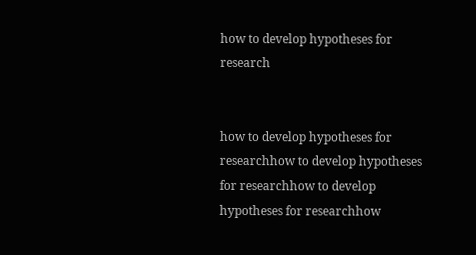how to develop hypotheses for research


how to develop hypotheses for researchhow to develop hypotheses for researchhow to develop hypotheses for researchhow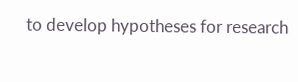to develop hypotheses for research